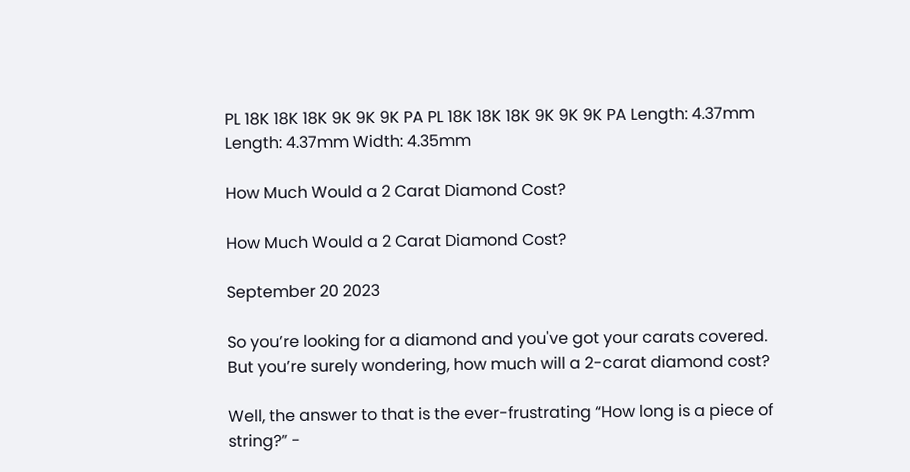PL 18K 18K 18K 9K 9K 9K PA PL 18K 18K 18K 9K 9K 9K PA Length: 4.37mm Length: 4.37mm Width: 4.35mm

How Much Would a 2 Carat Diamond Cost?

How Much Would a 2 Carat Diamond Cost?

September 20 2023

So you’re looking for a diamond and you've got your carats covered. But you’re surely wondering, how much will a 2-carat diamond cost?

Well, the answer to that is the ever-frustrating “How long is a piece of string?” -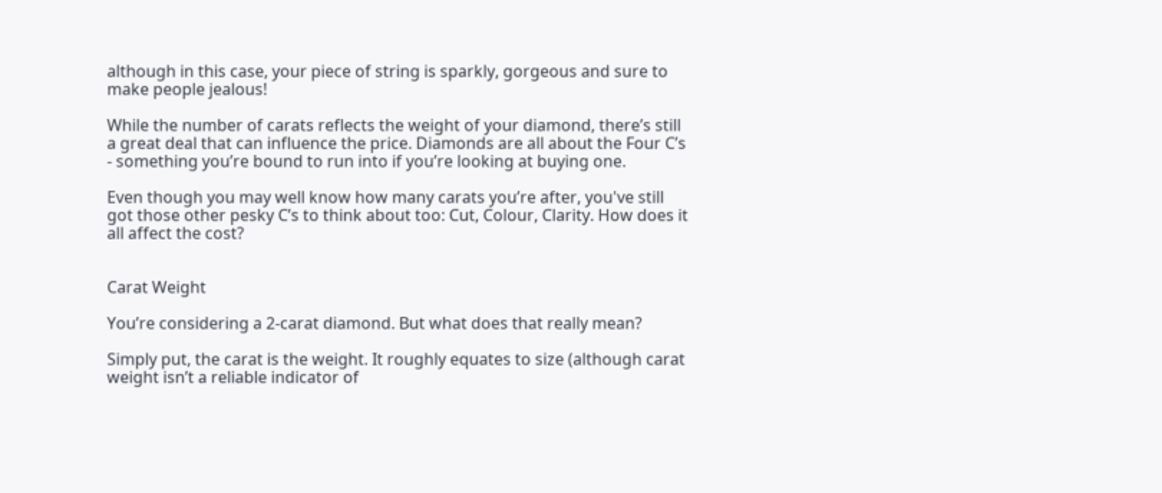although in this case, your piece of string is sparkly, gorgeous and sure to make people jealous!

While the number of carats reflects the weight of your diamond, there’s still a great deal that can influence the price. Diamonds are all about the Four C’s - something you’re bound to run into if you’re looking at buying one.

Even though you may well know how many carats you’re after, you've still got those other pesky C’s to think about too: Cut, Colour, Clarity. How does it all affect the cost?


Carat Weight

You’re considering a 2-carat diamond. But what does that really mean?

Simply put, the carat is the weight. It roughly equates to size (although carat weight isn’t a reliable indicator of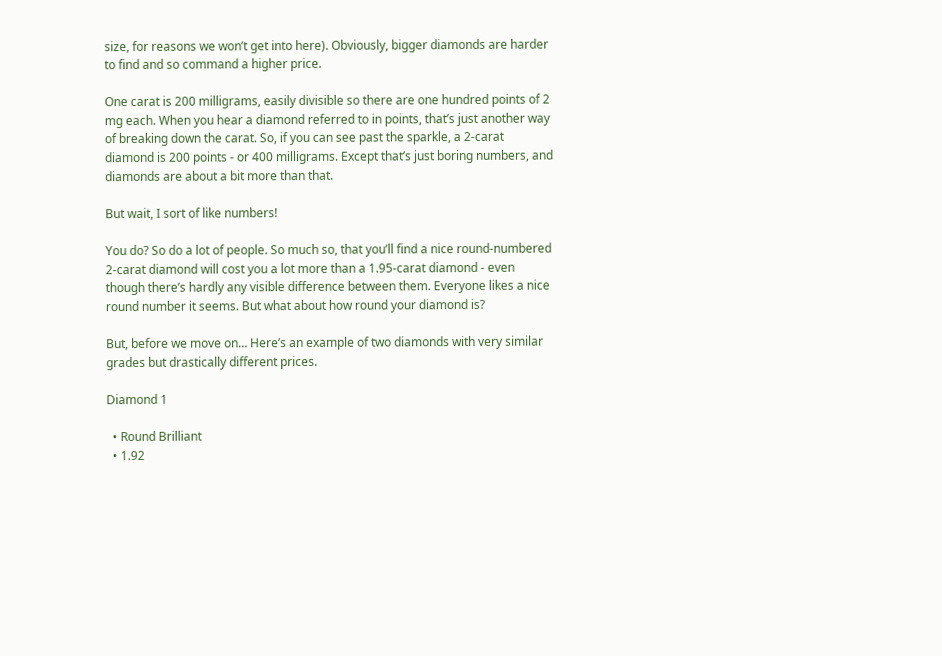size, for reasons we won’t get into here). Obviously, bigger diamonds are harder to find and so command a higher price.

One carat is 200 milligrams, easily divisible so there are one hundred points of 2 mg each. When you hear a diamond referred to in points, that’s just another way of breaking down the carat. So, if you can see past the sparkle, a 2-carat diamond is 200 points - or 400 milligrams. Except that’s just boring numbers, and diamonds are about a bit more than that.

But wait, I sort of like numbers!

You do? So do a lot of people. So much so, that you’ll find a nice round-numbered 2-carat diamond will cost you a lot more than a 1.95-carat diamond - even though there’s hardly any visible difference between them. Everyone likes a nice round number it seems. But what about how round your diamond is?

But, before we move on… Here’s an example of two diamonds with very similar grades but drastically different prices.

Diamond 1

  • Round Brilliant
  • 1.92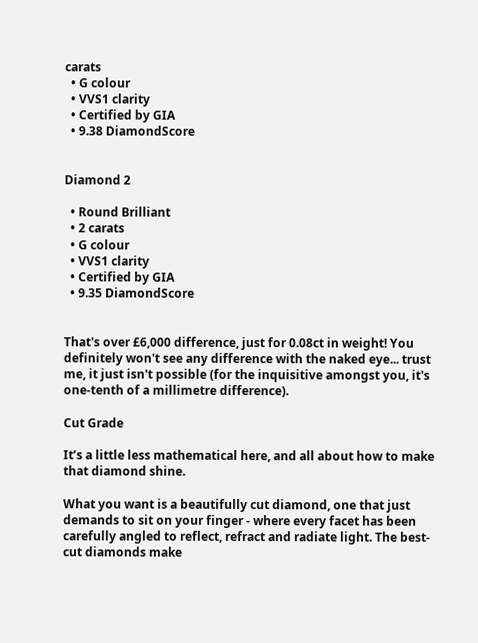carats
  • G colour
  • VVS1 clarity
  • Certified by GIA
  • 9.38 DiamondScore


Diamond 2

  • Round Brilliant
  • 2 carats
  • G colour
  • VVS1 clarity
  • Certified by GIA
  • 9.35 DiamondScore


That's over £6,000 difference, just for 0.08ct in weight! You definitely won't see any difference with the naked eye... trust me, it just isn't possible (for the inquisitive amongst you, it's one-tenth of a millimetre difference).

Cut Grade

It’s a little less mathematical here, and all about how to make that diamond shine.

What you want is a beautifully cut diamond, one that just demands to sit on your finger - where every facet has been carefully angled to reflect, refract and radiate light. The best-cut diamonds make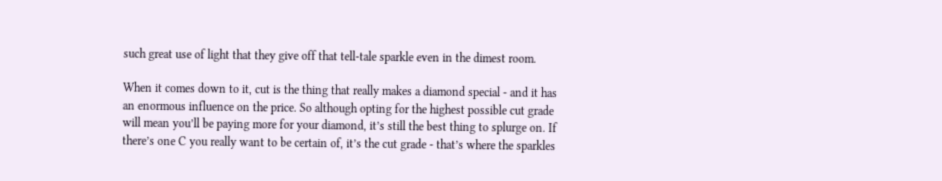such great use of light that they give off that tell-tale sparkle even in the dimest room.

When it comes down to it, cut is the thing that really makes a diamond special - and it has an enormous influence on the price. So although opting for the highest possible cut grade will mean you’ll be paying more for your diamond, it’s still the best thing to splurge on. If there’s one C you really want to be certain of, it’s the cut grade - that’s where the sparkles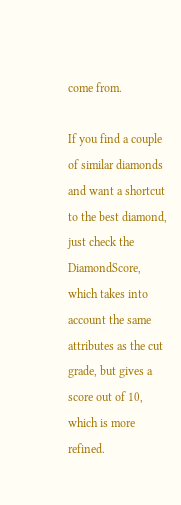come from.

If you find a couple of similar diamonds and want a shortcut to the best diamond, just check the DiamondScore, which takes into account the same attributes as the cut grade, but gives a score out of 10, which is more refined.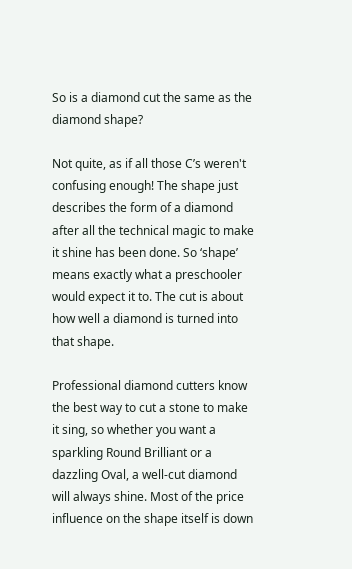So is a diamond cut the same as the diamond shape?

Not quite, as if all those C’s weren't confusing enough! The shape just describes the form of a diamond after all the technical magic to make it shine has been done. So ‘shape’ means exactly what a preschooler would expect it to. The cut is about how well a diamond is turned into that shape.

Professional diamond cutters know the best way to cut a stone to make it sing, so whether you want a sparkling Round Brilliant or a dazzling Oval, a well-cut diamond will always shine. Most of the price influence on the shape itself is down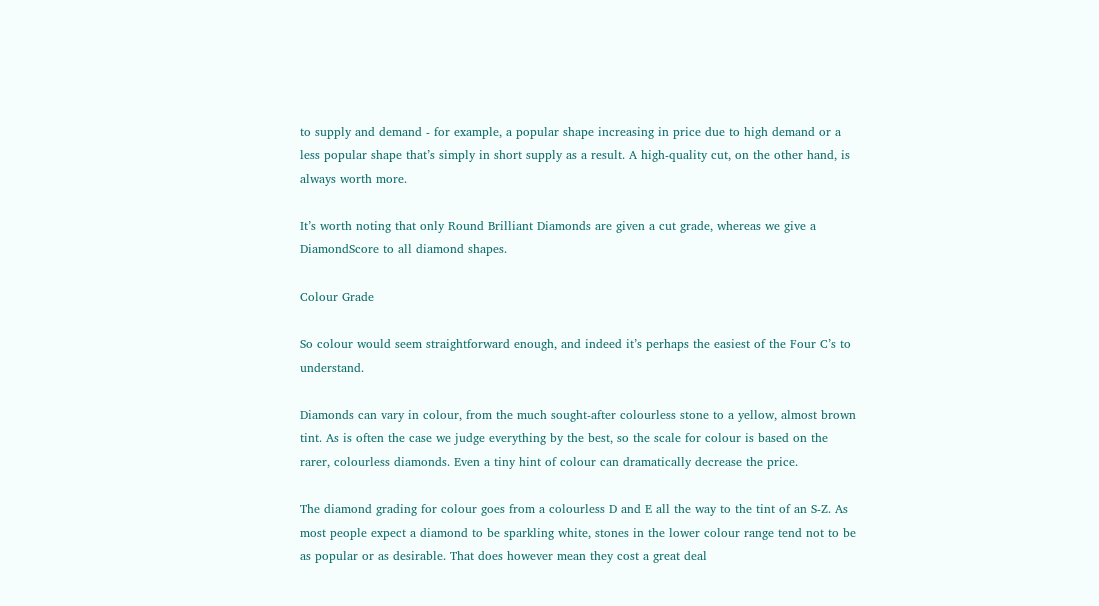to supply and demand - for example, a popular shape increasing in price due to high demand or a less popular shape that’s simply in short supply as a result. A high-quality cut, on the other hand, is always worth more.

It’s worth noting that only Round Brilliant Diamonds are given a cut grade, whereas we give a DiamondScore to all diamond shapes.

Colour Grade

So colour would seem straightforward enough, and indeed it’s perhaps the easiest of the Four C’s to understand.

Diamonds can vary in colour, from the much sought-after colourless stone to a yellow, almost brown tint. As is often the case we judge everything by the best, so the scale for colour is based on the rarer, colourless diamonds. Even a tiny hint of colour can dramatically decrease the price.

The diamond grading for colour goes from a colourless D and E all the way to the tint of an S-Z. As most people expect a diamond to be sparkling white, stones in the lower colour range tend not to be as popular or as desirable. That does however mean they cost a great deal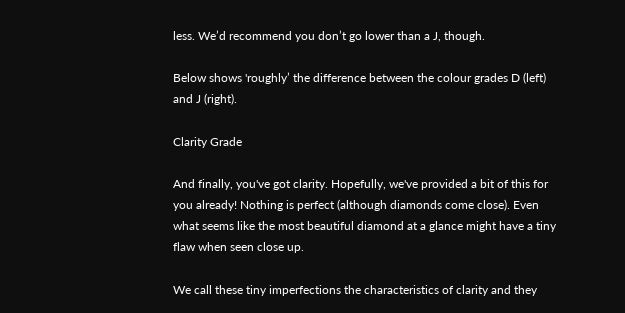less. We’d recommend you don’t go lower than a J, though.

Below shows 'roughly’ the difference between the colour grades D (left) and J (right).

Clarity Grade

And finally, you've got clarity. Hopefully, we've provided a bit of this for you already! Nothing is perfect (although diamonds come close). Even what seems like the most beautiful diamond at a glance might have a tiny flaw when seen close up.

We call these tiny imperfections the characteristics of clarity and they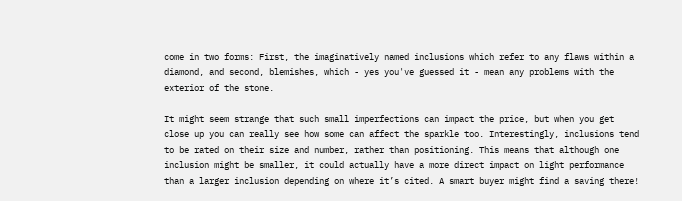come in two forms: First, the imaginatively named inclusions which refer to any flaws within a diamond, and second, blemishes, which - yes you've guessed it - mean any problems with the exterior of the stone.

It might seem strange that such small imperfections can impact the price, but when you get close up you can really see how some can affect the sparkle too. Interestingly, inclusions tend to be rated on their size and number, rather than positioning. This means that although one inclusion might be smaller, it could actually have a more direct impact on light performance than a larger inclusion depending on where it’s cited. A smart buyer might find a saving there!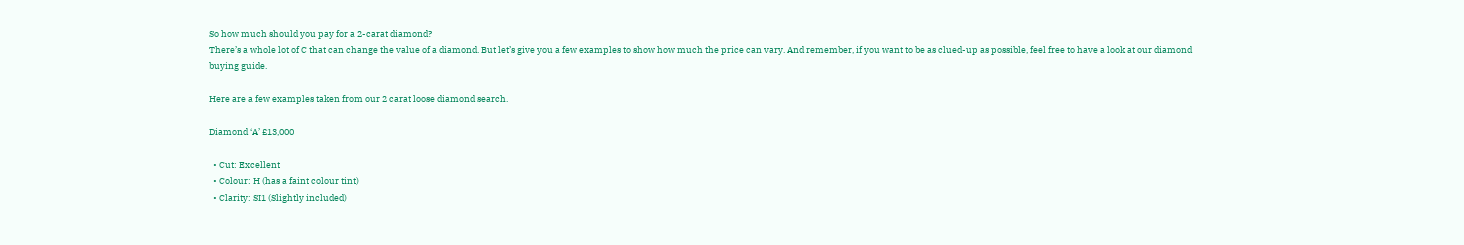So how much should you pay for a 2-carat diamond?
There’s a whole lot of C that can change the value of a diamond. But let’s give you a few examples to show how much the price can vary. And remember, if you want to be as clued-up as possible, feel free to have a look at our diamond buying guide.

Here are a few examples taken from our 2 carat loose diamond search.

Diamond ‘A’ £13,000

  • Cut: Excellent
  • Colour: H (has a faint colour tint)
  • Clarity: SI1 (Slightly included)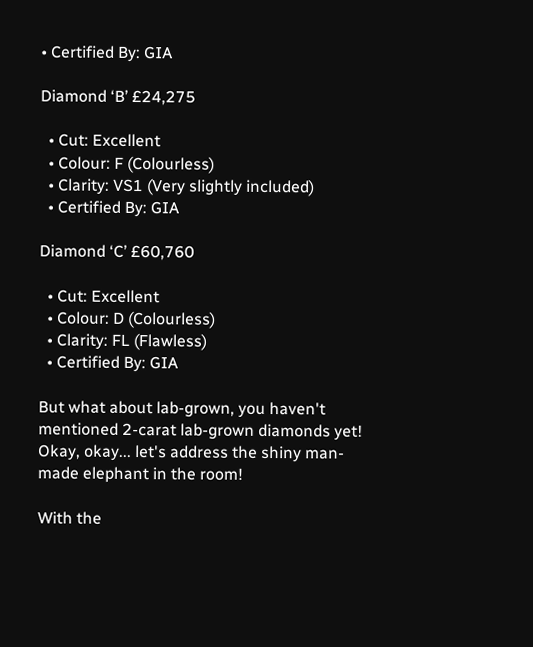• Certified By: GIA

Diamond ‘B’ £24,275

  • Cut: Excellent
  • Colour: F (Colourless)
  • Clarity: VS1 (Very slightly included)
  • Certified By: GIA

Diamond ‘C’ £60,760

  • Cut: Excellent
  • Colour: D (Colourless)
  • Clarity: FL (Flawless)
  • Certified By: GIA

But what about lab-grown, you haven't mentioned 2-carat lab-grown diamonds yet! Okay, okay... let's address the shiny man-made elephant in the room!

With the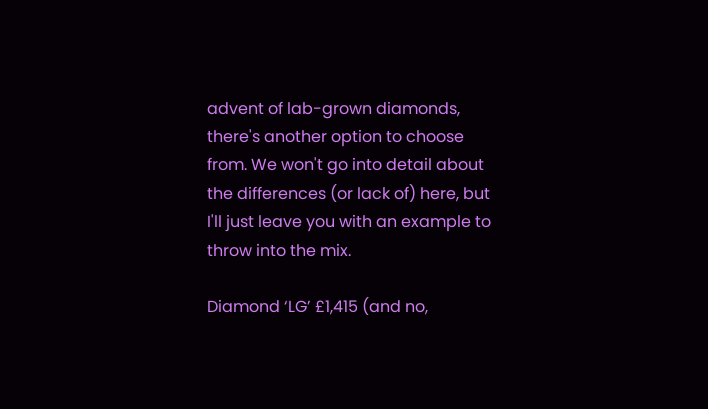advent of lab-grown diamonds, there's another option to choose from. We won't go into detail about the differences (or lack of) here, but I'll just leave you with an example to throw into the mix.

Diamond ‘LG’ £1,415 (and no,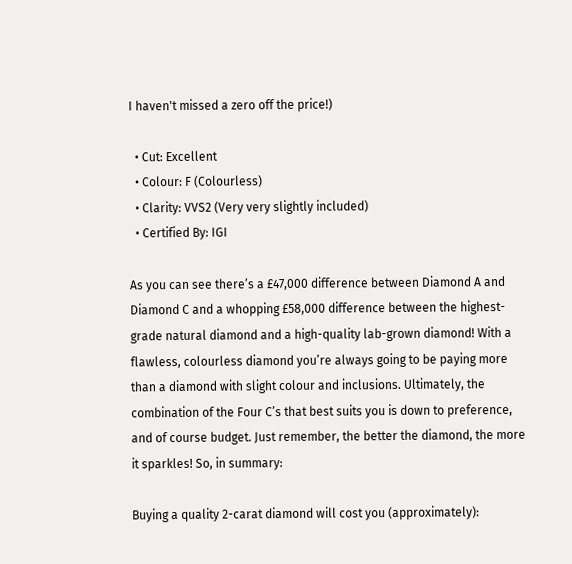I haven't missed a zero off the price!)

  • Cut: Excellent
  • Colour: F (Colourless)
  • Clarity: VVS2 (Very very slightly included)
  • Certified By: IGI

As you can see there’s a £47,000 difference between Diamond A and Diamond C and a whopping £58,000 difference between the highest-grade natural diamond and a high-quality lab-grown diamond! With a flawless, colourless diamond you’re always going to be paying more than a diamond with slight colour and inclusions. Ultimately, the combination of the Four C’s that best suits you is down to preference, and of course budget. Just remember, the better the diamond, the more it sparkles! So, in summary:

Buying a quality 2-carat diamond will cost you (approximately):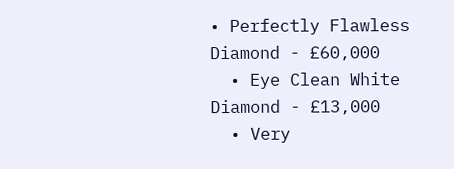• Perfectly Flawless Diamond - £60,000
  • Eye Clean White Diamond - £13,000
  • Very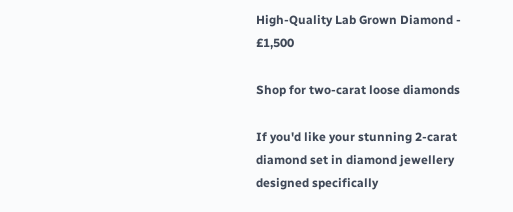High-Quality Lab Grown Diamond - £1,500

Shop for two-carat loose diamonds

If you'd like your stunning 2-carat diamond set in diamond jewellery designed specifically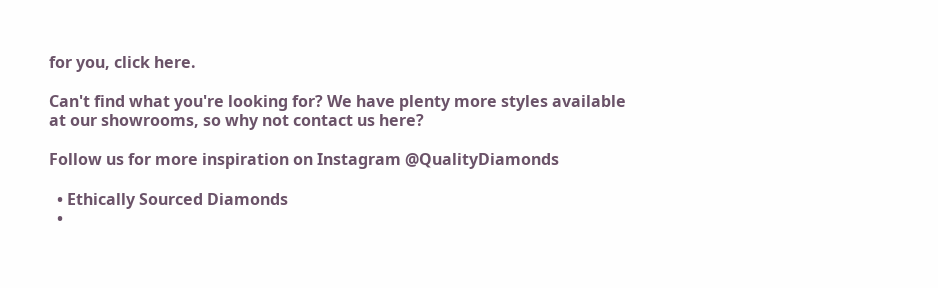for you, click here.

Can't find what you're looking for? We have plenty more styles available at our showrooms, so why not contact us here?

Follow us for more inspiration on Instagram @QualityDiamonds

  • Ethically Sourced Diamonds
  •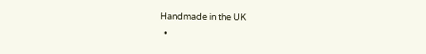Handmade in the UK
  •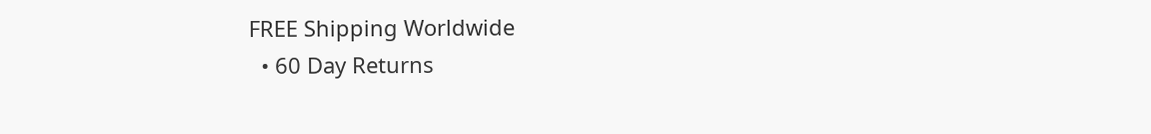FREE Shipping Worldwide
  • 60 Day Returns